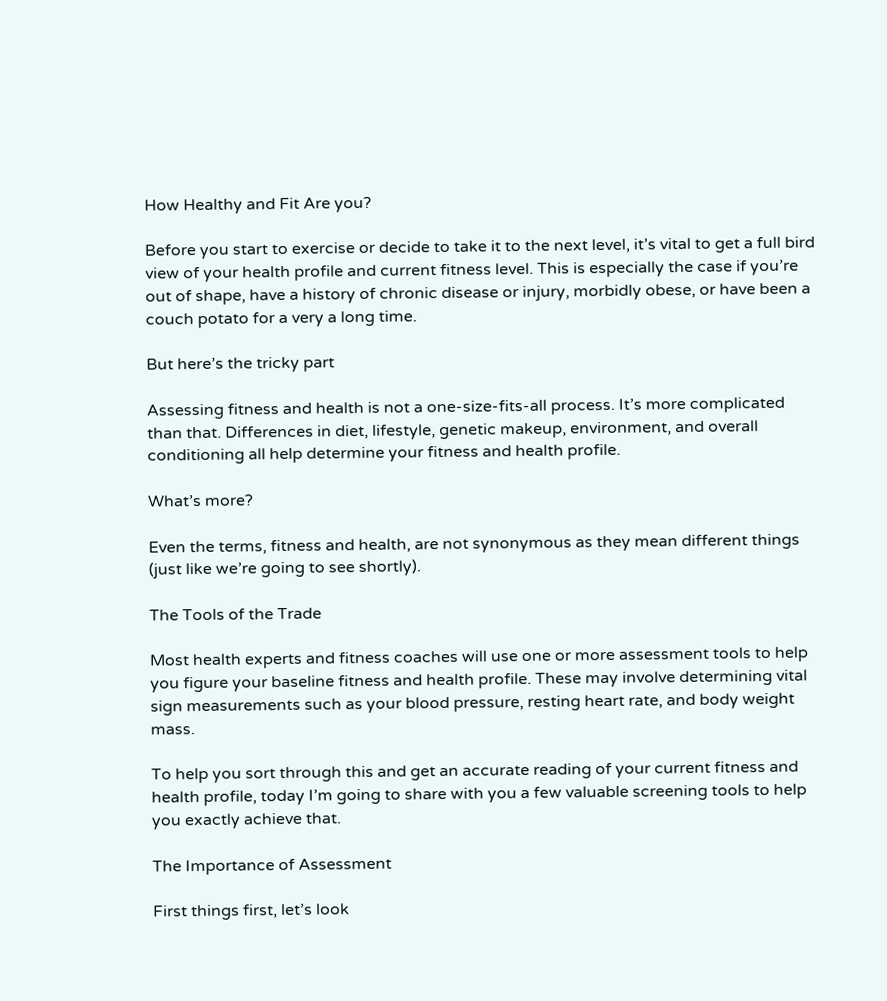How Healthy and Fit Are you?

Before you start to exercise or decide to take it to the next level, it’s vital to get a full bird view of your health profile and current fitness level. This is especially the case if you’re out of shape, have a history of chronic disease or injury, morbidly obese, or have been a couch potato for a very a long time.

But here’s the tricky part

Assessing fitness and health is not a one-size-fits-all process. It’s more complicated than that. Differences in diet, lifestyle, genetic makeup, environment, and overall conditioning all help determine your fitness and health profile.

What’s more?

Even the terms, fitness and health, are not synonymous as they mean different things (just like we’re going to see shortly).

The Tools of the Trade

Most health experts and fitness coaches will use one or more assessment tools to help you figure your baseline fitness and health profile. These may involve determining vital sign measurements such as your blood pressure, resting heart rate, and body weight mass.

To help you sort through this and get an accurate reading of your current fitness and health profile, today I’m going to share with you a few valuable screening tools to help you exactly achieve that.

The Importance of Assessment

First things first, let’s look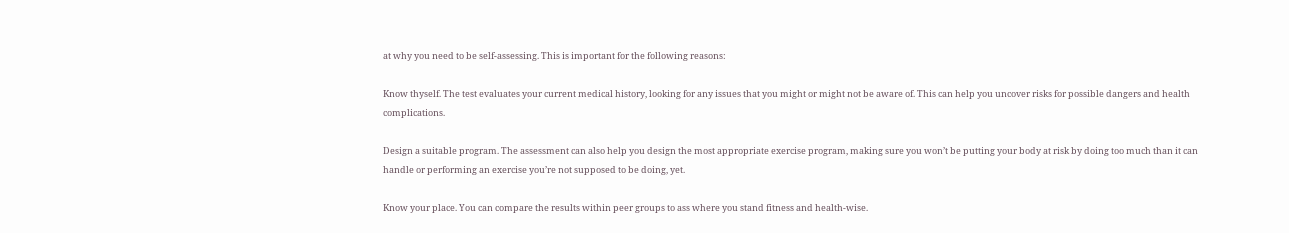at why you need to be self-assessing. This is important for the following reasons:

Know thyself. The test evaluates your current medical history, looking for any issues that you might or might not be aware of. This can help you uncover risks for possible dangers and health complications.

Design a suitable program. The assessment can also help you design the most appropriate exercise program, making sure you won’t be putting your body at risk by doing too much than it can handle or performing an exercise you’re not supposed to be doing, yet.

Know your place. You can compare the results within peer groups to ass where you stand fitness and health-wise.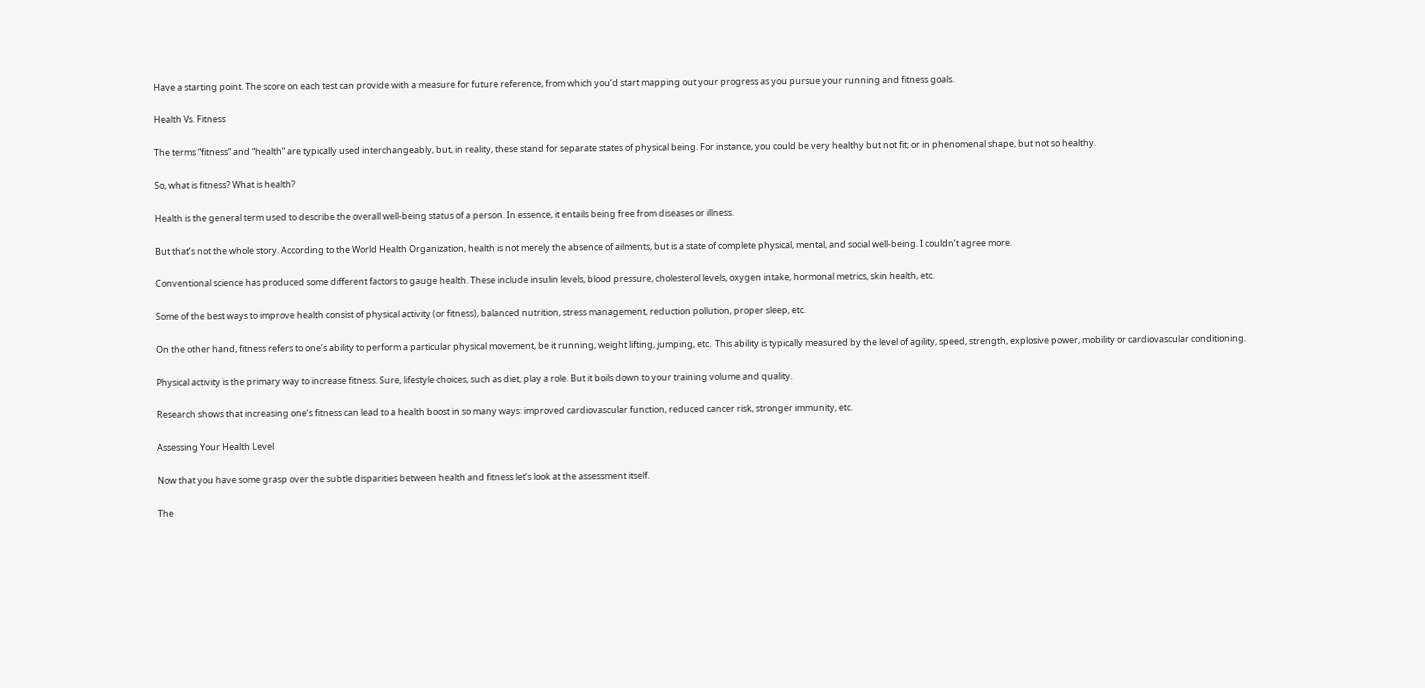Have a starting point. The score on each test can provide with a measure for future reference, from which you’d start mapping out your progress as you pursue your running and fitness goals.

Health Vs. Fitness

The terms “fitness” and “health” are typically used interchangeably, but, in reality, these stand for separate states of physical being. For instance, you could be very healthy but not fit; or in phenomenal shape, but not so healthy.

So, what is fitness? What is health?

Health is the general term used to describe the overall well-being status of a person. In essence, it entails being free from diseases or illness.

But that’s not the whole story. According to the World Health Organization, health is not merely the absence of ailments, but is a state of complete physical, mental, and social well-being. I couldn’t agree more.

Conventional science has produced some different factors to gauge health. These include insulin levels, blood pressure, cholesterol levels, oxygen intake, hormonal metrics, skin health, etc.

Some of the best ways to improve health consist of physical activity (or fitness), balanced nutrition, stress management, reduction pollution, proper sleep, etc.

On the other hand, fitness refers to one’s ability to perform a particular physical movement, be it running, weight lifting, jumping, etc.  This ability is typically measured by the level of agility, speed, strength, explosive power, mobility or cardiovascular conditioning.

Physical activity is the primary way to increase fitness. Sure, lifestyle choices, such as diet, play a role. But it boils down to your training volume and quality.

Research shows that increasing one’s fitness can lead to a health boost in so many ways: improved cardiovascular function, reduced cancer risk, stronger immunity, etc.

Assessing Your Health Level

Now that you have some grasp over the subtle disparities between health and fitness let’s look at the assessment itself.

The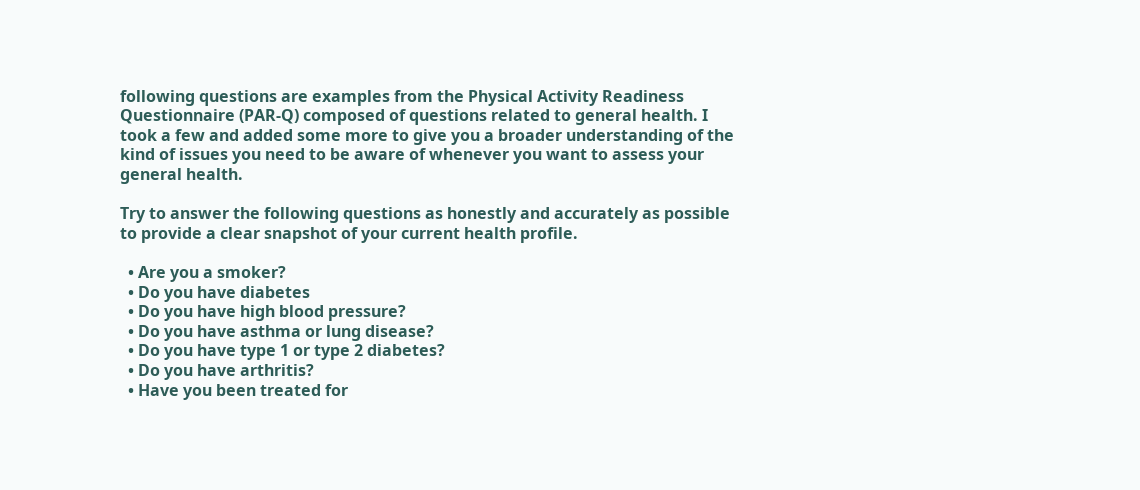following questions are examples from the Physical Activity Readiness Questionnaire (PAR-Q) composed of questions related to general health. I took a few and added some more to give you a broader understanding of the kind of issues you need to be aware of whenever you want to assess your general health.

Try to answer the following questions as honestly and accurately as possible to provide a clear snapshot of your current health profile.

  • Are you a smoker?
  • Do you have diabetes
  • Do you have high blood pressure?
  • Do you have asthma or lung disease?
  • Do you have type 1 or type 2 diabetes?
  • Do you have arthritis?
  • Have you been treated for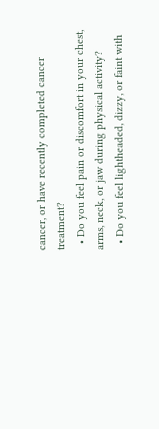cancer, or have recently completed cancer treatment?
  • Do you feel pain or discomfort in your chest, arms, neck, or jaw during physical activity?
  • Do you feel lightheaded, dizzy, or faint with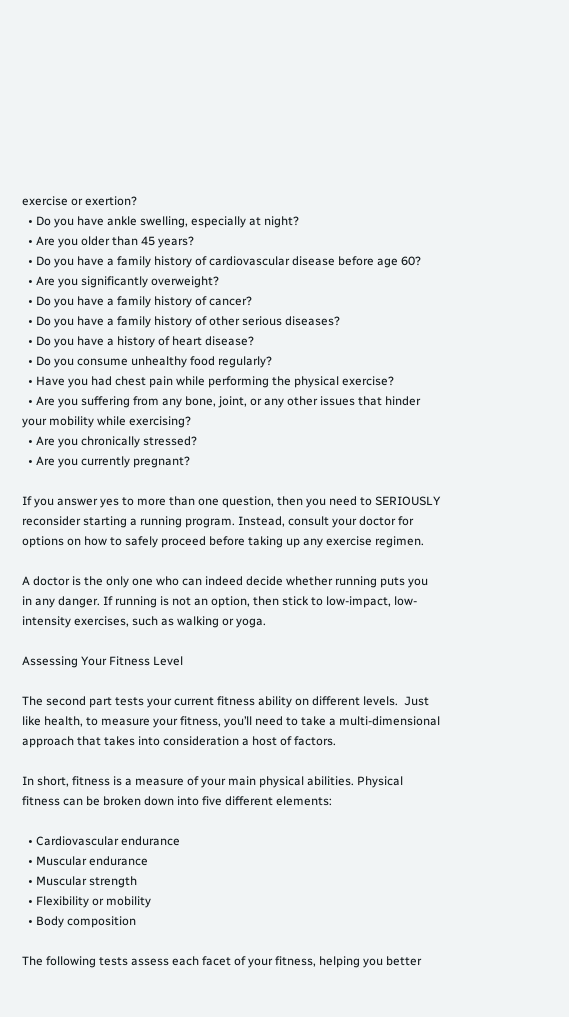exercise or exertion?
  • Do you have ankle swelling, especially at night?
  • Are you older than 45 years?
  • Do you have a family history of cardiovascular disease before age 60?
  • Are you significantly overweight?
  • Do you have a family history of cancer?
  • Do you have a family history of other serious diseases?
  • Do you have a history of heart disease?
  • Do you consume unhealthy food regularly?
  • Have you had chest pain while performing the physical exercise?
  • Are you suffering from any bone, joint, or any other issues that hinder your mobility while exercising?
  • Are you chronically stressed?
  • Are you currently pregnant?

If you answer yes to more than one question, then you need to SERIOUSLY reconsider starting a running program. Instead, consult your doctor for options on how to safely proceed before taking up any exercise regimen.

A doctor is the only one who can indeed decide whether running puts you in any danger. If running is not an option, then stick to low-impact, low-intensity exercises, such as walking or yoga.

Assessing Your Fitness Level

The second part tests your current fitness ability on different levels.  Just like health, to measure your fitness, you’ll need to take a multi-dimensional approach that takes into consideration a host of factors.

In short, fitness is a measure of your main physical abilities. Physical fitness can be broken down into five different elements:

  • Cardiovascular endurance
  • Muscular endurance
  • Muscular strength
  • Flexibility or mobility
  • Body composition

The following tests assess each facet of your fitness, helping you better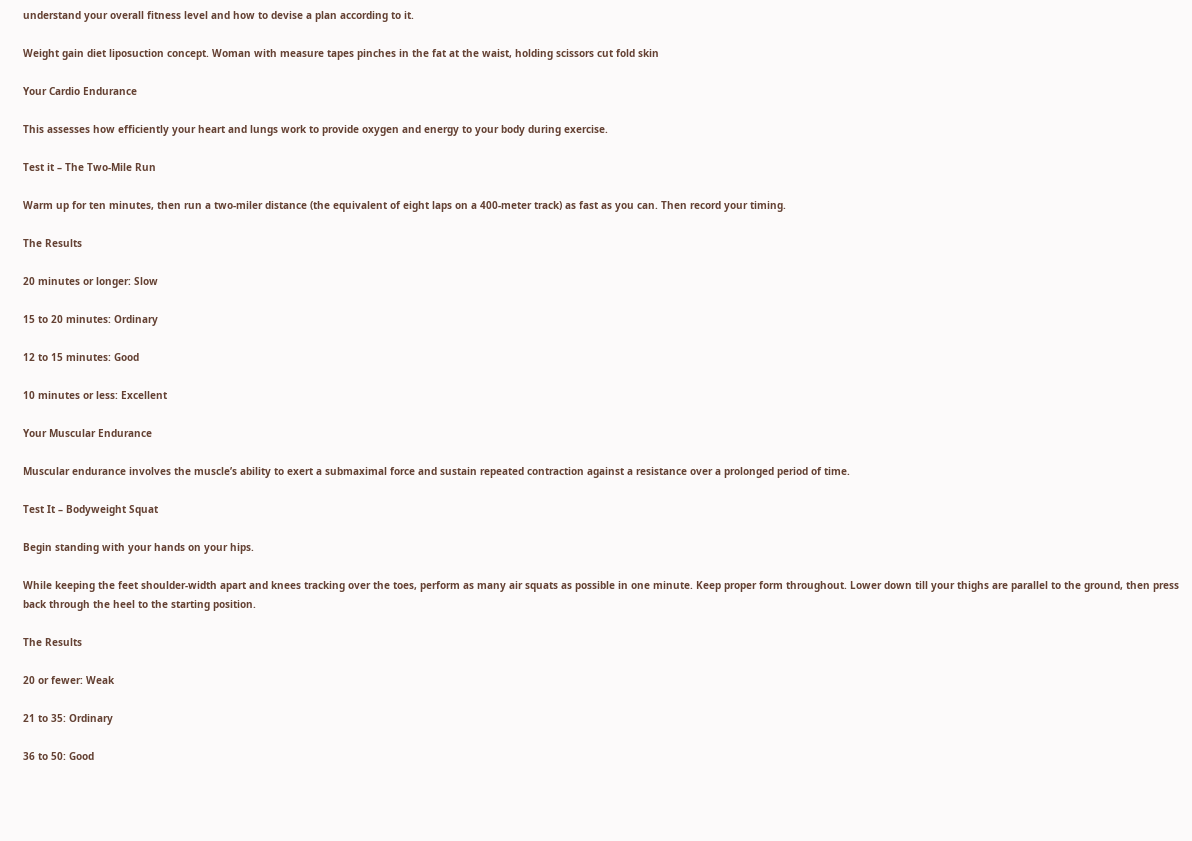understand your overall fitness level and how to devise a plan according to it.

Weight gain diet liposuction concept. Woman with measure tapes pinches in the fat at the waist, holding scissors cut fold skin

Your Cardio Endurance

This assesses how efficiently your heart and lungs work to provide oxygen and energy to your body during exercise.

Test it – The Two-Mile Run

Warm up for ten minutes, then run a two-miler distance (the equivalent of eight laps on a 400-meter track) as fast as you can. Then record your timing.

The Results

20 minutes or longer: Slow

15 to 20 minutes: Ordinary

12 to 15 minutes: Good

10 minutes or less: Excellent

Your Muscular Endurance

Muscular endurance involves the muscle’s ability to exert a submaximal force and sustain repeated contraction against a resistance over a prolonged period of time.

Test It – Bodyweight Squat

Begin standing with your hands on your hips.

While keeping the feet shoulder-width apart and knees tracking over the toes, perform as many air squats as possible in one minute. Keep proper form throughout. Lower down till your thighs are parallel to the ground, then press back through the heel to the starting position.

The Results

20 or fewer: Weak

21 to 35: Ordinary

36 to 50: Good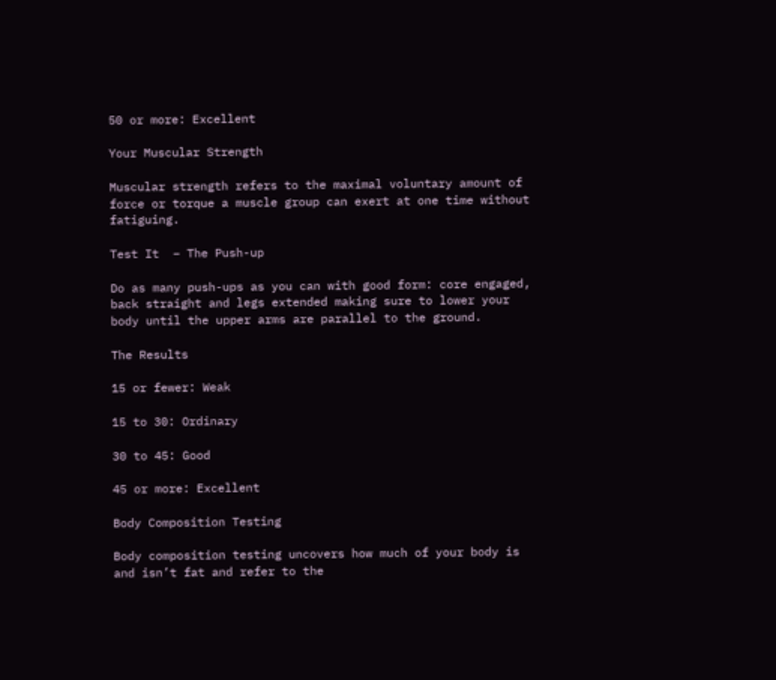50 or more: Excellent

Your Muscular Strength

Muscular strength refers to the maximal voluntary amount of force or torque a muscle group can exert at one time without fatiguing.

Test It  – The Push-up

Do as many push-ups as you can with good form: core engaged, back straight and legs extended making sure to lower your body until the upper arms are parallel to the ground.

The Results

15 or fewer: Weak

15 to 30: Ordinary

30 to 45: Good

45 or more: Excellent

Body Composition Testing

Body composition testing uncovers how much of your body is and isn’t fat and refer to the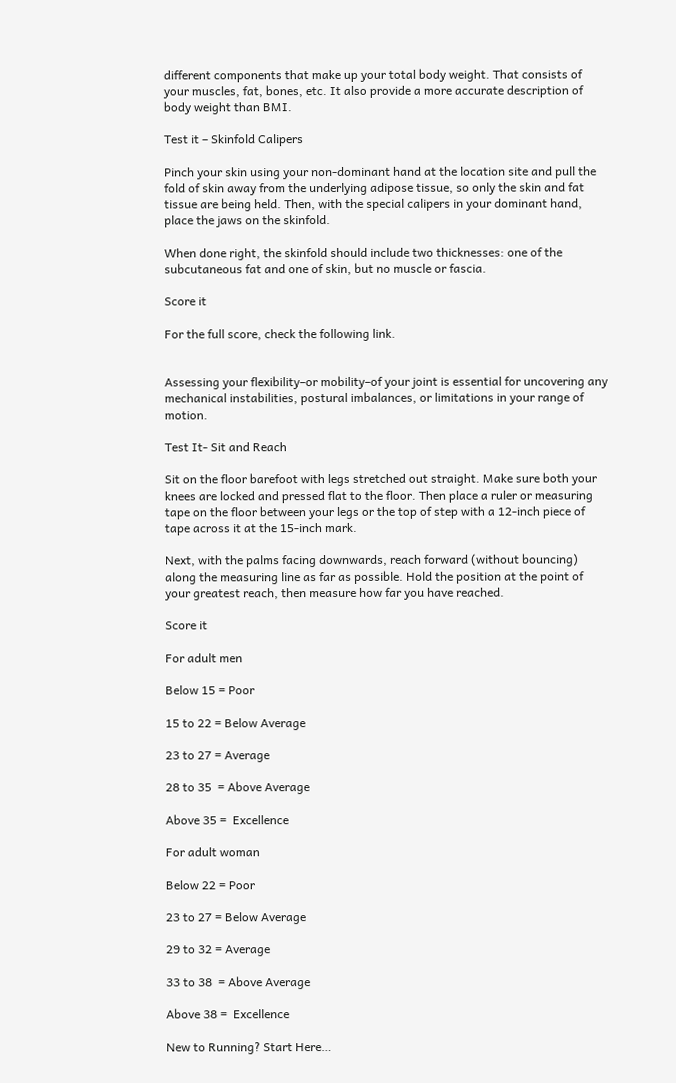different components that make up your total body weight. That consists of your muscles, fat, bones, etc. It also provide a more accurate description of body weight than BMI.

Test it – Skinfold Calipers

Pinch your skin using your non-dominant hand at the location site and pull the fold of skin away from the underlying adipose tissue, so only the skin and fat tissue are being held. Then, with the special calipers in your dominant hand, place the jaws on the skinfold.

When done right, the skinfold should include two thicknesses: one of the subcutaneous fat and one of skin, but no muscle or fascia.

Score it

For the full score, check the following link.


Assessing your flexibility–or mobility–of your joint is essential for uncovering any mechanical instabilities, postural imbalances, or limitations in your range of motion.

Test It- Sit and Reach

Sit on the floor barefoot with legs stretched out straight. Make sure both your knees are locked and pressed flat to the floor. Then place a ruler or measuring tape on the floor between your legs or the top of step with a 12-inch piece of tape across it at the 15-inch mark.

Next, with the palms facing downwards, reach forward (without bouncing) along the measuring line as far as possible. Hold the position at the point of your greatest reach, then measure how far you have reached.

Score it

For adult men

Below 15 = Poor

15 to 22 = Below Average

23 to 27 = Average

28 to 35  = Above Average

Above 35 =  Excellence

For adult woman

Below 22 = Poor

23 to 27 = Below Average

29 to 32 = Average

33 to 38  = Above Average

Above 38 =  Excellence

New to Running? Start Here…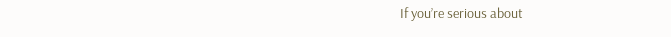If you’re serious about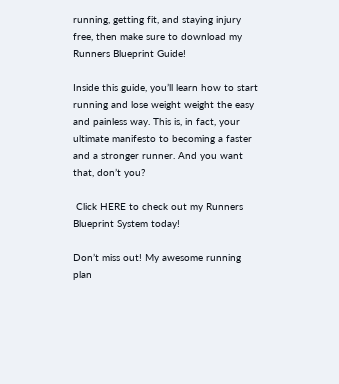running, getting fit, and staying injury free, then make sure to download my Runners Blueprint Guide!

Inside this guide, you’ll learn how to start running and lose weight weight the easy and painless way. This is, in fact, your ultimate manifesto to becoming a faster and a stronger runner. And you want that, don’t you?

 Click HERE to check out my Runners Blueprint System today!

Don’t miss out! My awesome running plan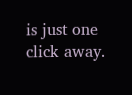is just one click away.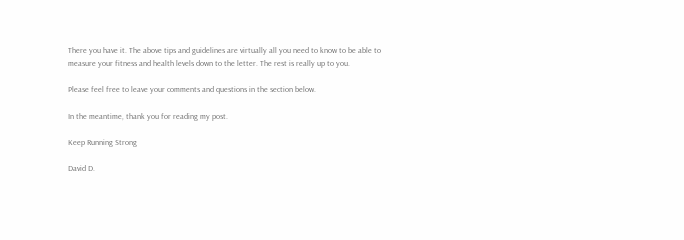There you have it. The above tips and guidelines are virtually all you need to know to be able to measure your fitness and health levels down to the letter. The rest is really up to you.

Please feel free to leave your comments and questions in the section below.

In the meantime, thank you for reading my post.

Keep Running Strong

David D.